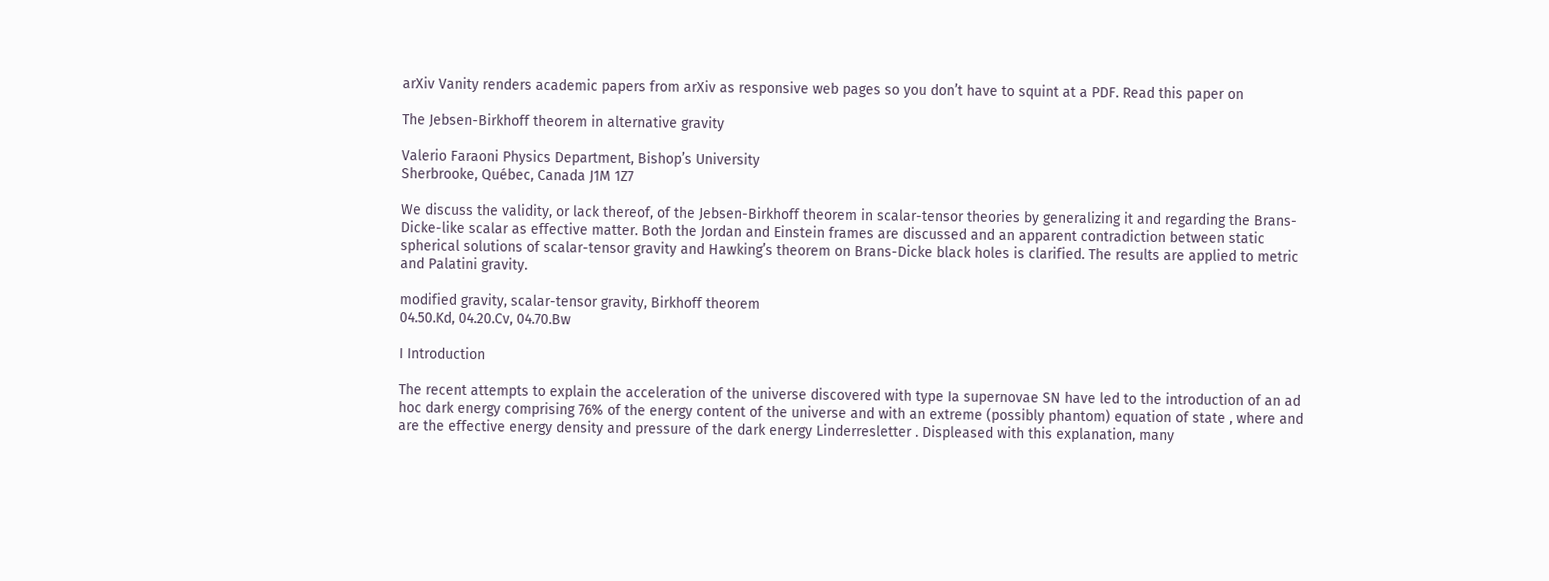arXiv Vanity renders academic papers from arXiv as responsive web pages so you don’t have to squint at a PDF. Read this paper on

The Jebsen-Birkhoff theorem in alternative gravity

Valerio Faraoni Physics Department, Bishop’s University
Sherbrooke, Québec, Canada J1M 1Z7

We discuss the validity, or lack thereof, of the Jebsen-Birkhoff theorem in scalar-tensor theories by generalizing it and regarding the Brans-Dicke-like scalar as effective matter. Both the Jordan and Einstein frames are discussed and an apparent contradiction between static spherical solutions of scalar-tensor gravity and Hawking’s theorem on Brans-Dicke black holes is clarified. The results are applied to metric and Palatini gravity.

modified gravity, scalar-tensor gravity, Birkhoff theorem
04.50.Kd, 04.20.Cv, 04.70.Bw

I Introduction

The recent attempts to explain the acceleration of the universe discovered with type Ia supernovae SN have led to the introduction of an ad hoc dark energy comprising 76% of the energy content of the universe and with an extreme (possibly phantom) equation of state , where and are the effective energy density and pressure of the dark energy Linderresletter . Displeased with this explanation, many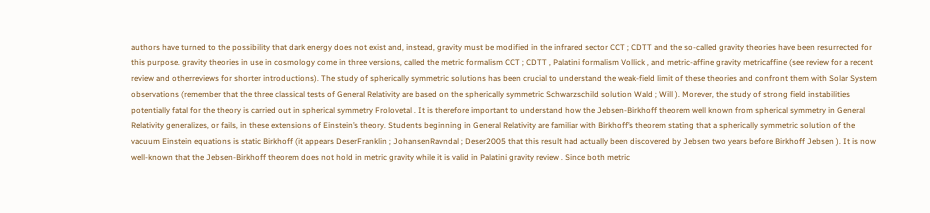authors have turned to the possibility that dark energy does not exist and, instead, gravity must be modified in the infrared sector CCT ; CDTT and the so-called gravity theories have been resurrected for this purpose. gravity theories in use in cosmology come in three versions, called the metric formalism CCT ; CDTT , Palatini formalism Vollick , and metric-affine gravity metricaffine (see review for a recent review and otherreviews for shorter introductions). The study of spherically symmetric solutions has been crucial to understand the weak-field limit of these theories and confront them with Solar System observations (remember that the three classical tests of General Relativity are based on the spherically symmetric Schwarzschild solution Wald ; Will ). Morever, the study of strong field instabilities potentially fatal for the theory is carried out in spherical symmetry Frolovetal . It is therefore important to understand how the Jebsen-Birkhoff theorem well known from spherical symmetry in General Relativity generalizes, or fails, in these extensions of Einstein’s theory. Students beginning in General Relativity are familiar with Birkhoff’s theorem stating that a spherically symmetric solution of the vacuum Einstein equations is static Birkhoff (it appears DeserFranklin ; JohansenRavndal ; Deser2005 that this result had actually been discovered by Jebsen two years before Birkhoff Jebsen ). It is now well-known that the Jebsen-Birkhoff theorem does not hold in metric gravity while it is valid in Palatini gravity review . Since both metric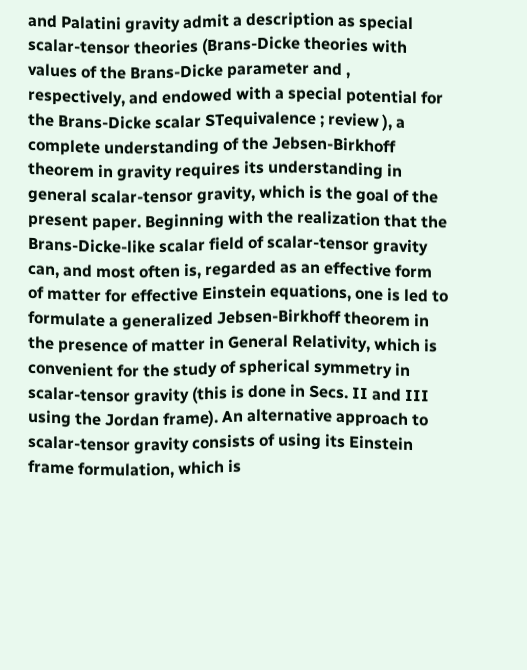and Palatini gravity admit a description as special scalar-tensor theories (Brans-Dicke theories with values of the Brans-Dicke parameter and , respectively, and endowed with a special potential for the Brans-Dicke scalar STequivalence ; review ), a complete understanding of the Jebsen-Birkhoff theorem in gravity requires its understanding in general scalar-tensor gravity, which is the goal of the present paper. Beginning with the realization that the Brans-Dicke-like scalar field of scalar-tensor gravity can, and most often is, regarded as an effective form of matter for effective Einstein equations, one is led to formulate a generalized Jebsen-Birkhoff theorem in the presence of matter in General Relativity, which is convenient for the study of spherical symmetry in scalar-tensor gravity (this is done in Secs. II and III using the Jordan frame). An alternative approach to scalar-tensor gravity consists of using its Einstein frame formulation, which is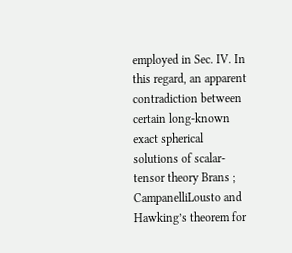employed in Sec. IV. In this regard, an apparent contradiction between certain long-known exact spherical solutions of scalar-tensor theory Brans ; CampanelliLousto and Hawking’s theorem for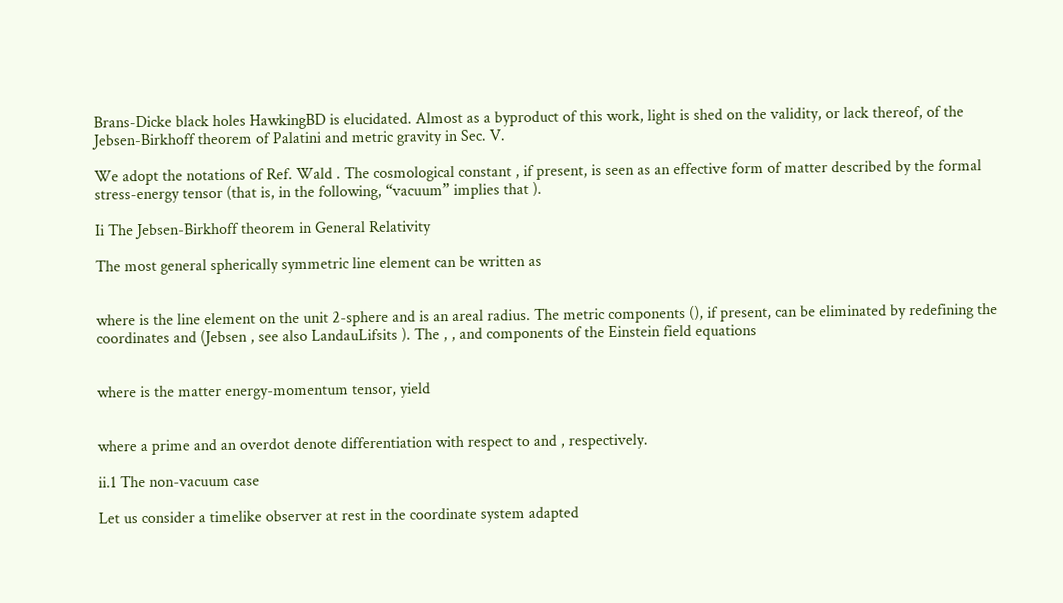Brans-Dicke black holes HawkingBD is elucidated. Almost as a byproduct of this work, light is shed on the validity, or lack thereof, of the Jebsen-Birkhoff theorem of Palatini and metric gravity in Sec. V.

We adopt the notations of Ref. Wald . The cosmological constant , if present, is seen as an effective form of matter described by the formal stress-energy tensor (that is, in the following, “vacuum” implies that ).

Ii The Jebsen-Birkhoff theorem in General Relativity

The most general spherically symmetric line element can be written as


where is the line element on the unit 2-sphere and is an areal radius. The metric components (), if present, can be eliminated by redefining the coordinates and (Jebsen , see also LandauLifsits ). The , , and components of the Einstein field equations


where is the matter energy-momentum tensor, yield


where a prime and an overdot denote differentiation with respect to and , respectively.

ii.1 The non-vacuum case

Let us consider a timelike observer at rest in the coordinate system adapted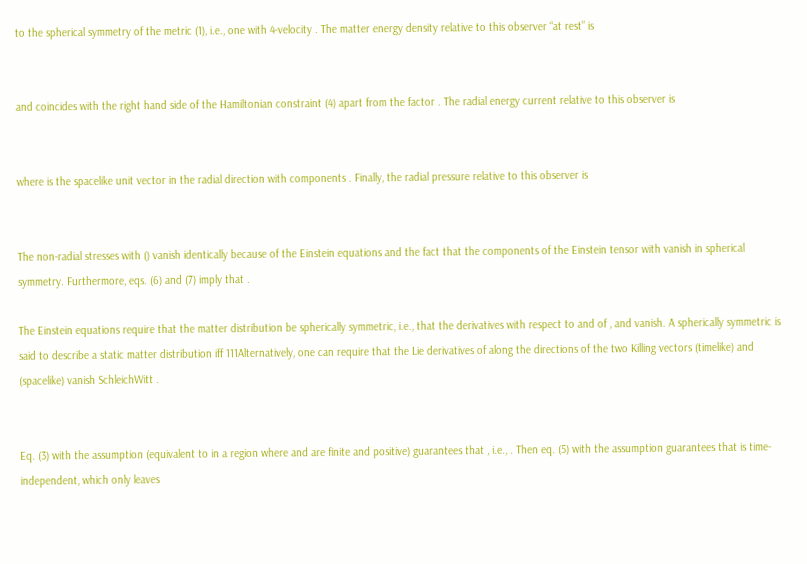to the spherical symmetry of the metric (1), i.e., one with 4-velocity . The matter energy density relative to this observer “at rest” is


and coincides with the right hand side of the Hamiltonian constraint (4) apart from the factor . The radial energy current relative to this observer is


where is the spacelike unit vector in the radial direction with components . Finally, the radial pressure relative to this observer is


The non-radial stresses with () vanish identically because of the Einstein equations and the fact that the components of the Einstein tensor with vanish in spherical symmetry. Furthermore, eqs. (6) and (7) imply that .

The Einstein equations require that the matter distribution be spherically symmetric, i.e., that the derivatives with respect to and of , and vanish. A spherically symmetric is said to describe a static matter distribution iff 111Alternatively, one can require that the Lie derivatives of along the directions of the two Killing vectors (timelike) and (spacelike) vanish SchleichWitt .


Eq. (3) with the assumption (equivalent to in a region where and are finite and positive) guarantees that , i.e., . Then eq. (5) with the assumption guarantees that is time-independent, which only leaves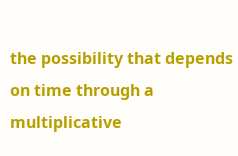the possibility that depends on time through a multiplicative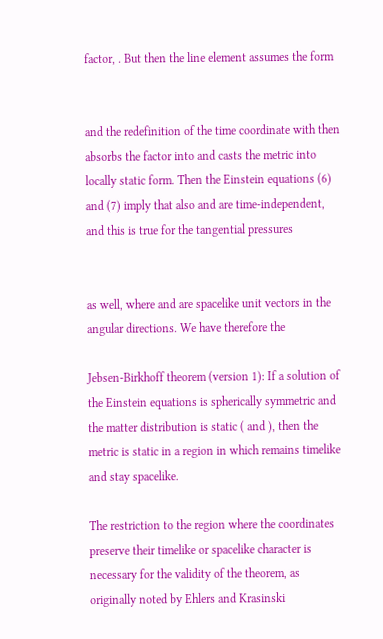factor, . But then the line element assumes the form


and the redefinition of the time coordinate with then absorbs the factor into and casts the metric into locally static form. Then the Einstein equations (6) and (7) imply that also and are time-independent, and this is true for the tangential pressures


as well, where and are spacelike unit vectors in the angular directions. We have therefore the

Jebsen-Birkhoff theorem (version 1): If a solution of the Einstein equations is spherically symmetric and the matter distribution is static ( and ), then the metric is static in a region in which remains timelike and stay spacelike.

The restriction to the region where the coordinates preserve their timelike or spacelike character is necessary for the validity of the theorem, as originally noted by Ehlers and Krasinski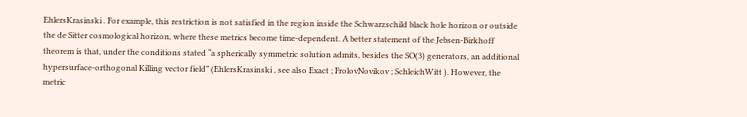EhlersKrasinski . For example, this restriction is not satisfied in the region inside the Schwarzschild black hole horizon or outside the de Sitter cosmological horizon, where these metrics become time-dependent. A better statement of the Jebsen-Birkhoff theorem is that, under the conditions stated “a spherically symmetric solution admits, besides the SO(3) generators, an additional hypersurface-orthogonal Killing vector field” (EhlersKrasinski , see also Exact ; FrolovNovikov ; SchleichWitt ). However, the metric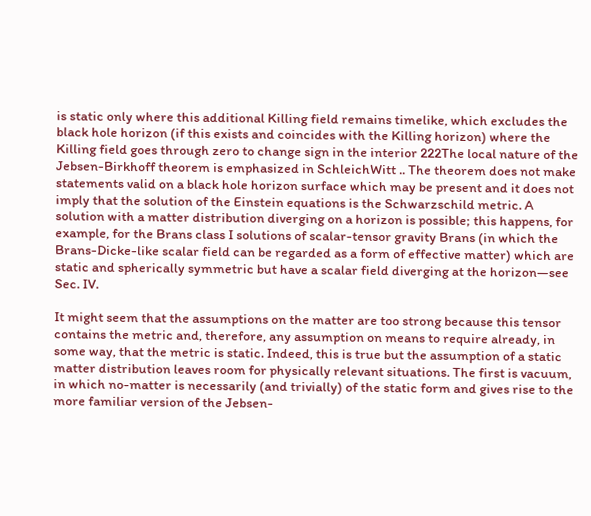is static only where this additional Killing field remains timelike, which excludes the black hole horizon (if this exists and coincides with the Killing horizon) where the Killing field goes through zero to change sign in the interior 222The local nature of the Jebsen-Birkhoff theorem is emphasized in SchleichWitt .. The theorem does not make statements valid on a black hole horizon surface which may be present and it does not imply that the solution of the Einstein equations is the Schwarzschild metric. A solution with a matter distribution diverging on a horizon is possible; this happens, for example, for the Brans class I solutions of scalar-tensor gravity Brans (in which the Brans-Dicke-like scalar field can be regarded as a form of effective matter) which are static and spherically symmetric but have a scalar field diverging at the horizon—see Sec. IV.

It might seem that the assumptions on the matter are too strong because this tensor contains the metric and, therefore, any assumption on means to require already, in some way, that the metric is static. Indeed, this is true but the assumption of a static matter distribution leaves room for physically relevant situations. The first is vacuum, in which no-matter is necessarily (and trivially) of the static form and gives rise to the more familiar version of the Jebsen-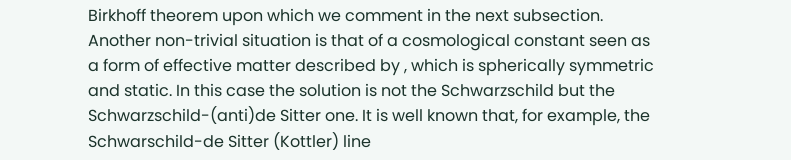Birkhoff theorem upon which we comment in the next subsection. Another non-trivial situation is that of a cosmological constant seen as a form of effective matter described by , which is spherically symmetric and static. In this case the solution is not the Schwarzschild but the Schwarzschild-(anti)de Sitter one. It is well known that, for example, the Schwarschild-de Sitter (Kottler) line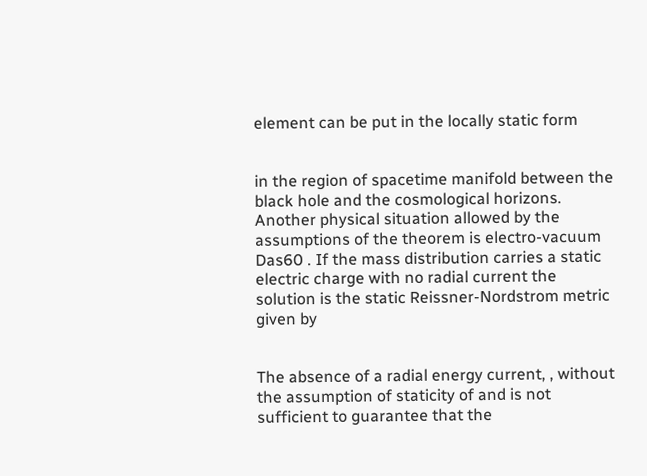element can be put in the locally static form


in the region of spacetime manifold between the black hole and the cosmological horizons. Another physical situation allowed by the assumptions of the theorem is electro-vacuum Das60 . If the mass distribution carries a static electric charge with no radial current the solution is the static Reissner-Nordstrom metric given by


The absence of a radial energy current, , without the assumption of staticity of and is not sufficient to guarantee that the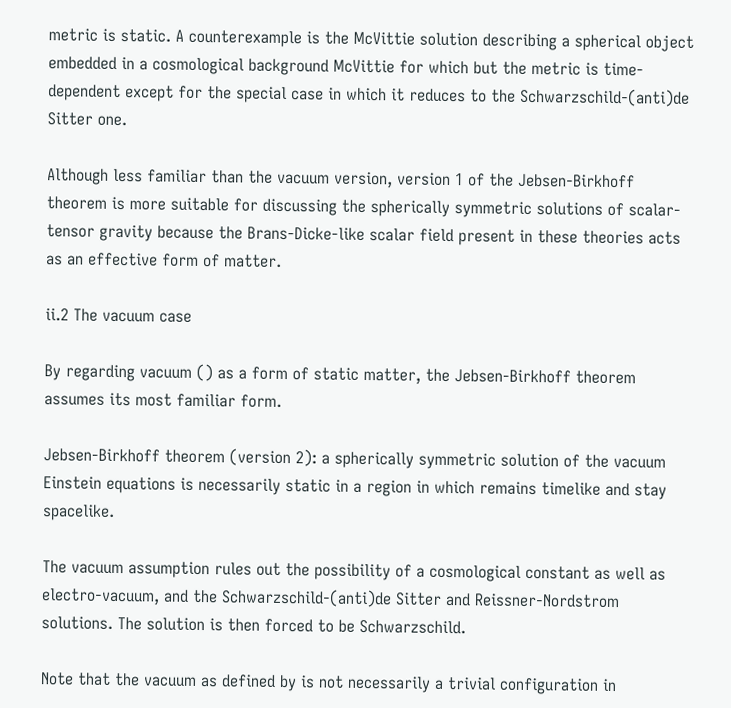metric is static. A counterexample is the McVittie solution describing a spherical object embedded in a cosmological background McVittie for which but the metric is time-dependent except for the special case in which it reduces to the Schwarzschild-(anti)de Sitter one.

Although less familiar than the vacuum version, version 1 of the Jebsen-Birkhoff theorem is more suitable for discussing the spherically symmetric solutions of scalar-tensor gravity because the Brans-Dicke-like scalar field present in these theories acts as an effective form of matter.

ii.2 The vacuum case

By regarding vacuum () as a form of static matter, the Jebsen-Birkhoff theorem assumes its most familiar form.

Jebsen-Birkhoff theorem (version 2): a spherically symmetric solution of the vacuum Einstein equations is necessarily static in a region in which remains timelike and stay spacelike.

The vacuum assumption rules out the possibility of a cosmological constant as well as electro-vacuum, and the Schwarzschild-(anti)de Sitter and Reissner-Nordstrom solutions. The solution is then forced to be Schwarzschild.

Note that the vacuum as defined by is not necessarily a trivial configuration in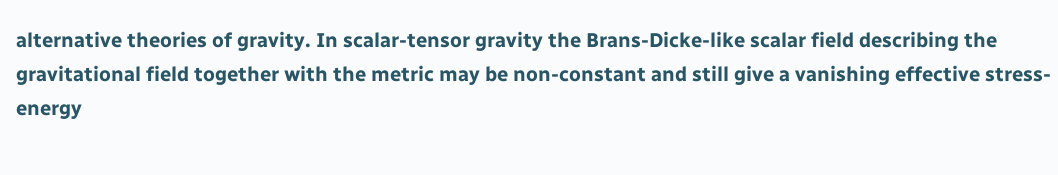alternative theories of gravity. In scalar-tensor gravity the Brans-Dicke-like scalar field describing the gravitational field together with the metric may be non-constant and still give a vanishing effective stress-energy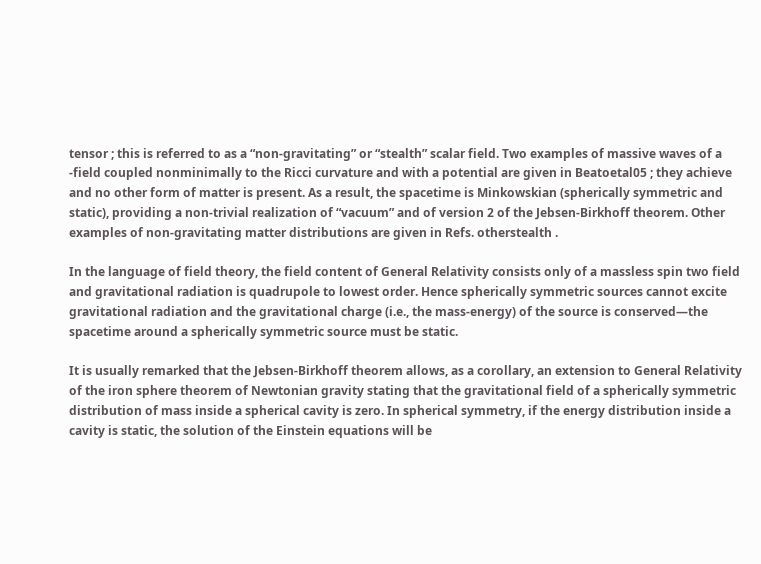tensor ; this is referred to as a “non-gravitating” or “stealth” scalar field. Two examples of massive waves of a -field coupled nonminimally to the Ricci curvature and with a potential are given in Beatoetal05 ; they achieve and no other form of matter is present. As a result, the spacetime is Minkowskian (spherically symmetric and static), providing a non-trivial realization of “vacuum” and of version 2 of the Jebsen-Birkhoff theorem. Other examples of non-gravitating matter distributions are given in Refs. otherstealth .

In the language of field theory, the field content of General Relativity consists only of a massless spin two field and gravitational radiation is quadrupole to lowest order. Hence spherically symmetric sources cannot excite gravitational radiation and the gravitational charge (i.e., the mass-energy) of the source is conserved—the spacetime around a spherically symmetric source must be static.

It is usually remarked that the Jebsen-Birkhoff theorem allows, as a corollary, an extension to General Relativity of the iron sphere theorem of Newtonian gravity stating that the gravitational field of a spherically symmetric distribution of mass inside a spherical cavity is zero. In spherical symmetry, if the energy distribution inside a cavity is static, the solution of the Einstein equations will be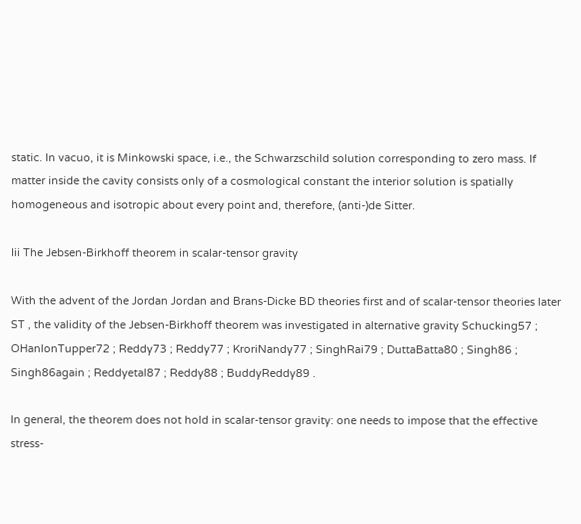static. In vacuo, it is Minkowski space, i.e., the Schwarzschild solution corresponding to zero mass. If matter inside the cavity consists only of a cosmological constant the interior solution is spatially homogeneous and isotropic about every point and, therefore, (anti-)de Sitter.

Iii The Jebsen-Birkhoff theorem in scalar-tensor gravity

With the advent of the Jordan Jordan and Brans-Dicke BD theories first and of scalar-tensor theories later ST , the validity of the Jebsen-Birkhoff theorem was investigated in alternative gravity Schucking57 ; OHanlonTupper72 ; Reddy73 ; Reddy77 ; KroriNandy77 ; SinghRai79 ; DuttaBatta80 ; Singh86 ; Singh86again ; Reddyetal87 ; Reddy88 ; BuddyReddy89 .

In general, the theorem does not hold in scalar-tensor gravity: one needs to impose that the effective stress-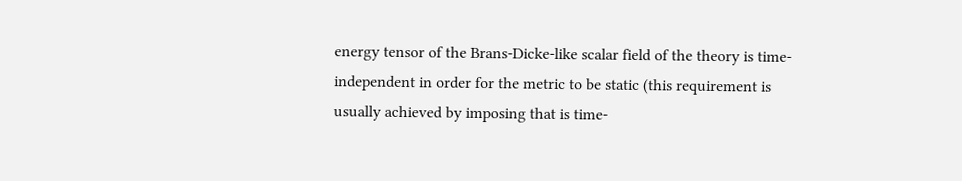energy tensor of the Brans-Dicke-like scalar field of the theory is time-independent in order for the metric to be static (this requirement is usually achieved by imposing that is time-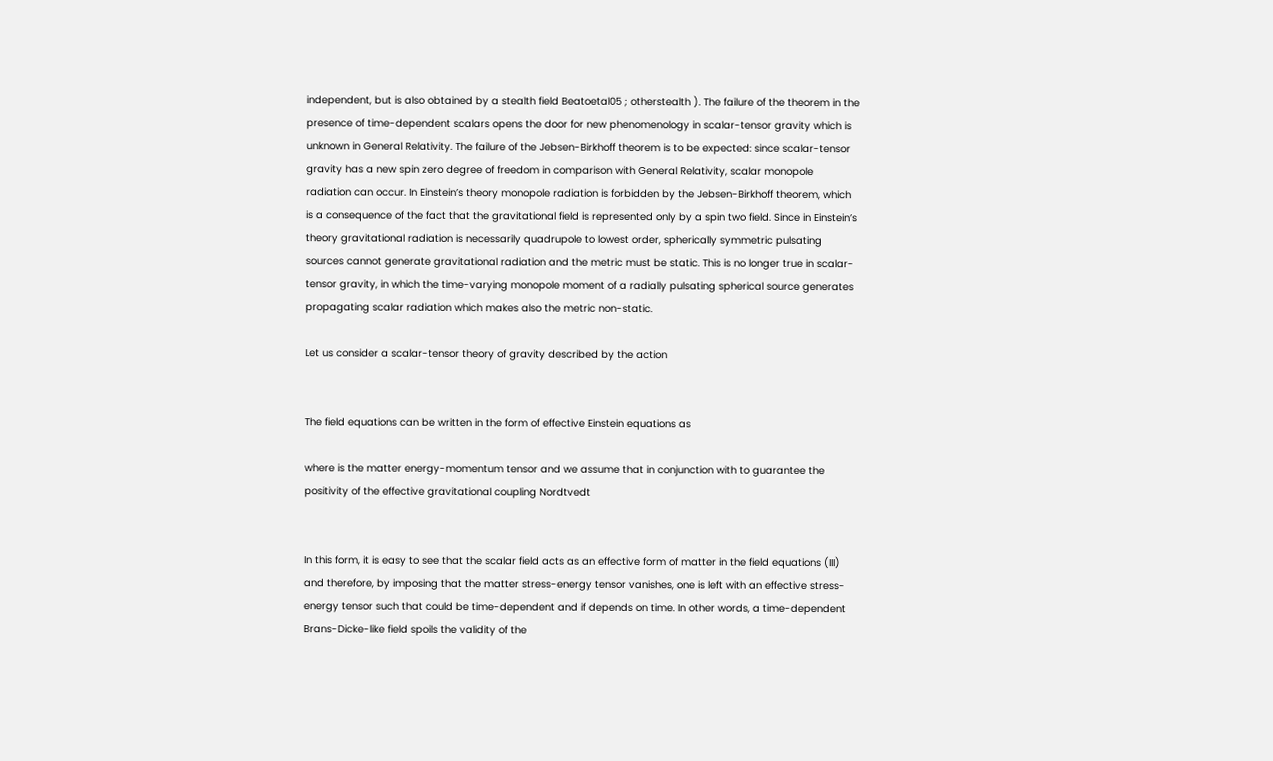independent, but is also obtained by a stealth field Beatoetal05 ; otherstealth ). The failure of the theorem in the presence of time-dependent scalars opens the door for new phenomenology in scalar-tensor gravity which is unknown in General Relativity. The failure of the Jebsen-Birkhoff theorem is to be expected: since scalar-tensor gravity has a new spin zero degree of freedom in comparison with General Relativity, scalar monopole radiation can occur. In Einstein’s theory monopole radiation is forbidden by the Jebsen-Birkhoff theorem, which is a consequence of the fact that the gravitational field is represented only by a spin two field. Since in Einstein’s theory gravitational radiation is necessarily quadrupole to lowest order, spherically symmetric pulsating sources cannot generate gravitational radiation and the metric must be static. This is no longer true in scalar-tensor gravity, in which the time-varying monopole moment of a radially pulsating spherical source generates propagating scalar radiation which makes also the metric non-static.

Let us consider a scalar-tensor theory of gravity described by the action


The field equations can be written in the form of effective Einstein equations as

where is the matter energy-momentum tensor and we assume that in conjunction with to guarantee the positivity of the effective gravitational coupling Nordtvedt


In this form, it is easy to see that the scalar field acts as an effective form of matter in the field equations (III) and therefore, by imposing that the matter stress-energy tensor vanishes, one is left with an effective stress-energy tensor such that could be time-dependent and if depends on time. In other words, a time-dependent Brans-Dicke-like field spoils the validity of the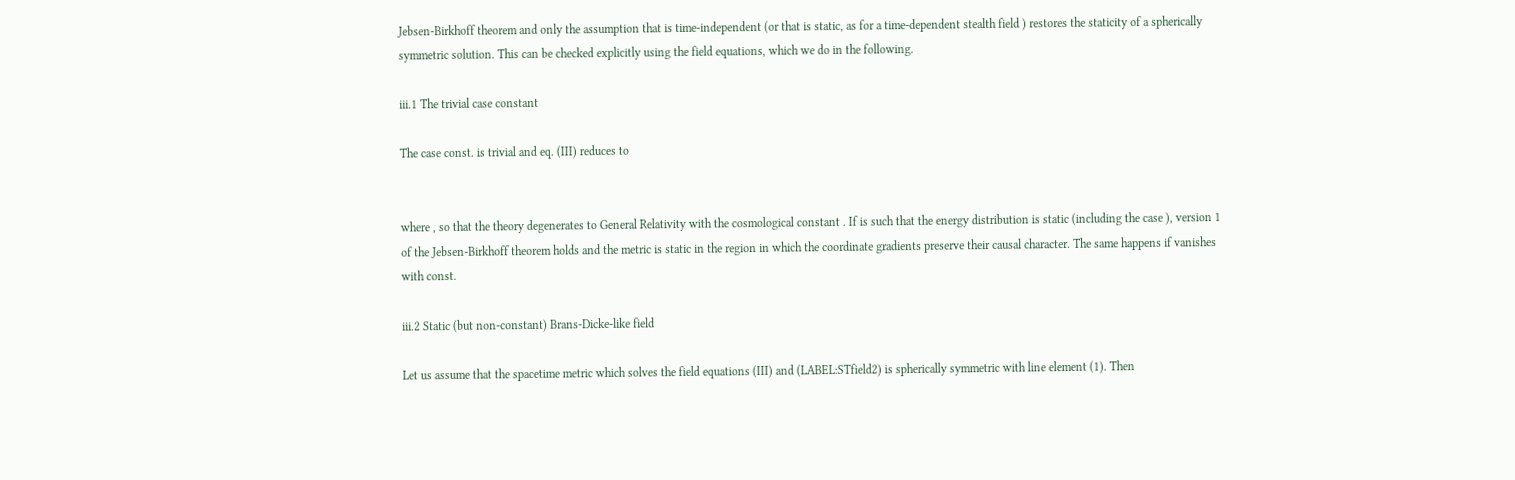Jebsen-Birkhoff theorem and only the assumption that is time-independent (or that is static, as for a time-dependent stealth field ) restores the staticity of a spherically symmetric solution. This can be checked explicitly using the field equations, which we do in the following.

iii.1 The trivial case constant

The case const. is trivial and eq. (III) reduces to


where , so that the theory degenerates to General Relativity with the cosmological constant . If is such that the energy distribution is static (including the case ), version 1 of the Jebsen-Birkhoff theorem holds and the metric is static in the region in which the coordinate gradients preserve their causal character. The same happens if vanishes with const.

iii.2 Static (but non-constant) Brans-Dicke-like field

Let us assume that the spacetime metric which solves the field equations (III) and (LABEL:STfield2) is spherically symmetric with line element (1). Then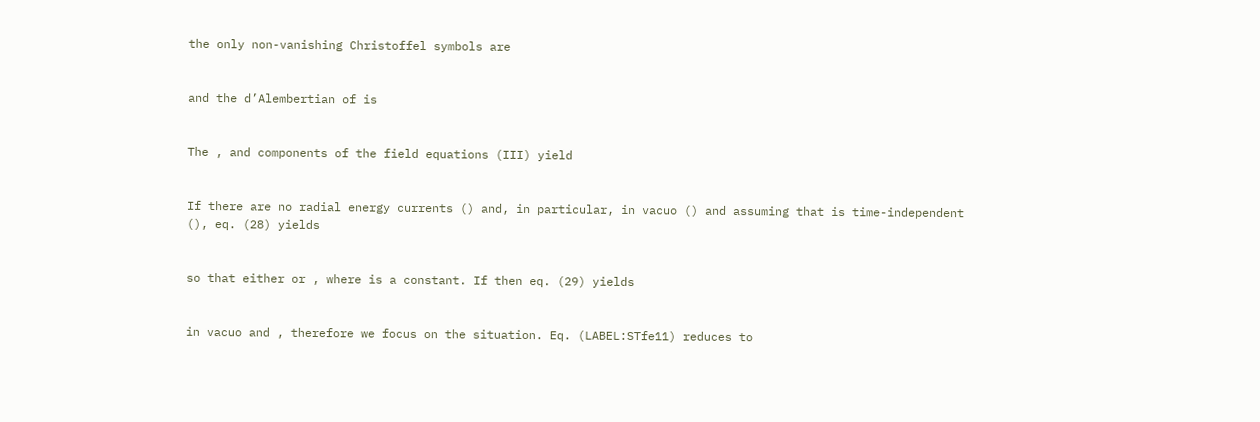the only non-vanishing Christoffel symbols are


and the d’Alembertian of is


The , and components of the field equations (III) yield


If there are no radial energy currents () and, in particular, in vacuo () and assuming that is time-independent (), eq. (28) yields


so that either or , where is a constant. If then eq. (29) yields


in vacuo and , therefore we focus on the situation. Eq. (LABEL:STfe11) reduces to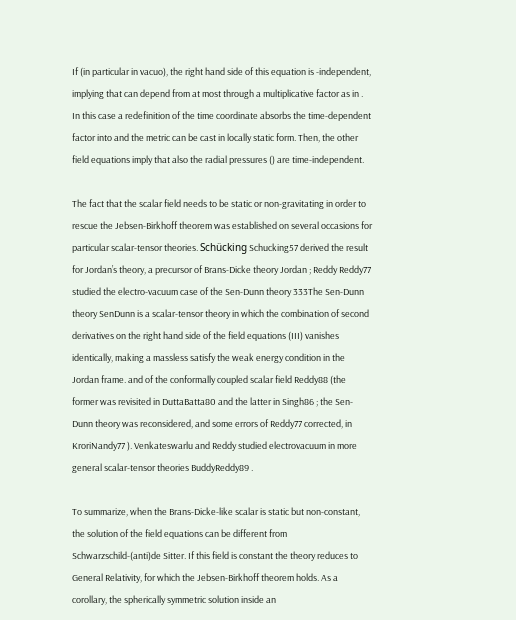If (in particular in vacuo), the right hand side of this equation is -independent, implying that can depend from at most through a multiplicative factor as in . In this case a redefinition of the time coordinate absorbs the time-dependent factor into and the metric can be cast in locally static form. Then, the other field equations imply that also the radial pressures () are time-independent.

The fact that the scalar field needs to be static or non-gravitating in order to rescue the Jebsen-Birkhoff theorem was established on several occasions for particular scalar-tensor theories. Schücking Schucking57 derived the result for Jordan’s theory, a precursor of Brans-Dicke theory Jordan ; Reddy Reddy77 studied the electro-vacuum case of the Sen-Dunn theory 333The Sen-Dunn theory SenDunn is a scalar-tensor theory in which the combination of second derivatives on the right hand side of the field equations (III) vanishes identically, making a massless satisfy the weak energy condition in the Jordan frame. and of the conformally coupled scalar field Reddy88 (the former was revisited in DuttaBatta80 and the latter in Singh86 ; the Sen-Dunn theory was reconsidered, and some errors of Reddy77 corrected, in KroriNandy77 ). Venkateswarlu and Reddy studied electrovacuum in more general scalar-tensor theories BuddyReddy89 .

To summarize, when the Brans-Dicke-like scalar is static but non-constant, the solution of the field equations can be different from Schwarzschild-(anti)de Sitter. If this field is constant the theory reduces to General Relativity, for which the Jebsen-Birkhoff theorem holds. As a corollary, the spherically symmetric solution inside an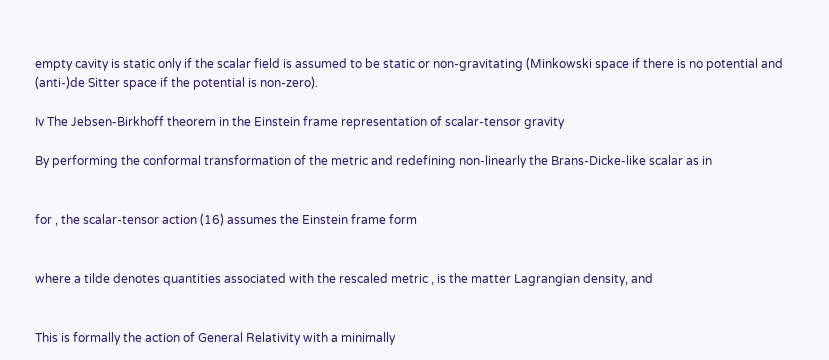empty cavity is static only if the scalar field is assumed to be static or non-gravitating (Minkowski space if there is no potential and (anti-)de Sitter space if the potential is non-zero).

Iv The Jebsen-Birkhoff theorem in the Einstein frame representation of scalar-tensor gravity

By performing the conformal transformation of the metric and redefining non-linearly the Brans-Dicke-like scalar as in


for , the scalar-tensor action (16) assumes the Einstein frame form


where a tilde denotes quantities associated with the rescaled metric , is the matter Lagrangian density, and


This is formally the action of General Relativity with a minimally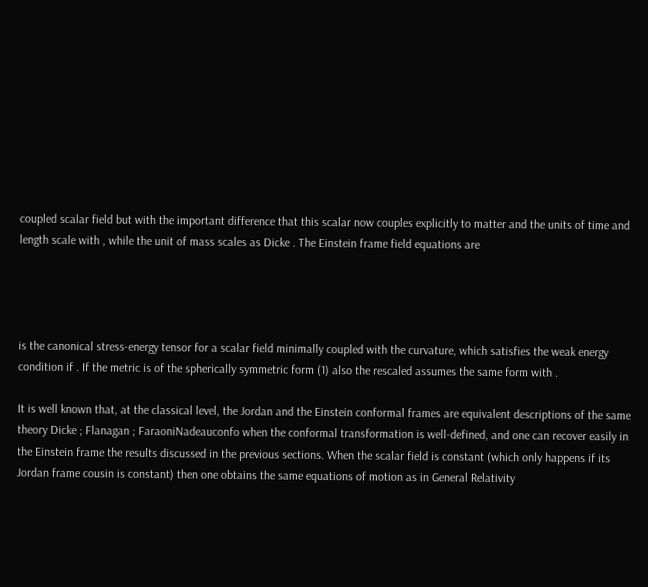coupled scalar field but with the important difference that this scalar now couples explicitly to matter and the units of time and length scale with , while the unit of mass scales as Dicke . The Einstein frame field equations are




is the canonical stress-energy tensor for a scalar field minimally coupled with the curvature, which satisfies the weak energy condition if . If the metric is of the spherically symmetric form (1) also the rescaled assumes the same form with .

It is well known that, at the classical level, the Jordan and the Einstein conformal frames are equivalent descriptions of the same theory Dicke ; Flanagan ; FaraoniNadeauconfo when the conformal transformation is well-defined, and one can recover easily in the Einstein frame the results discussed in the previous sections. When the scalar field is constant (which only happens if its Jordan frame cousin is constant) then one obtains the same equations of motion as in General Relativity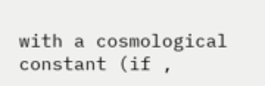with a cosmological constant (if ,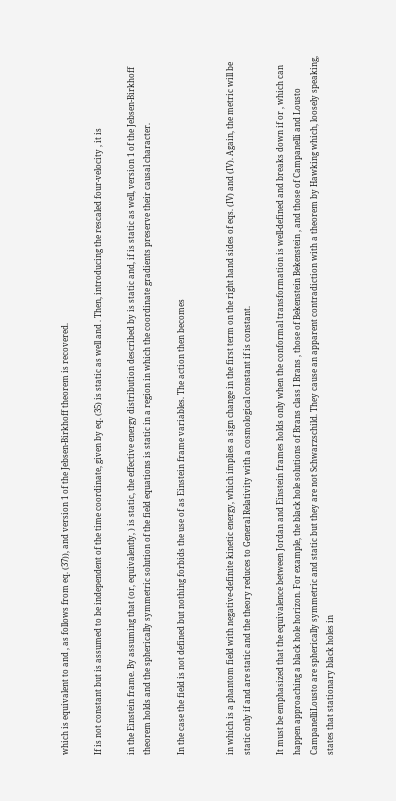which is equivalent to and , as follows from eq. (37)), and version 1 of the Jebsen-Birkhoff theorem is recovered.

If is not constant but is assumed to be independent of the time coordinate, given by eq. (35) is static as well and . Then, introducing the rescaled four-velocity , it is

in the Einstein frame. By assuming that (or, equivalently, ) is static, the effective energy distribution described by is static and, if is static as well, version 1 of the Jebsen-Birkhoff theorem holds and the spherically symmetric solution of the field equations is static in a region in which the coordinate gradients preserve their causal character.

In the case the field is not defined but nothing forbids the use of as Einstein frame variables. The action then becomes


in which is a phantom field with negative-definite kinetic energy, which implies a sign change in the first term on the right hand sides of eqs. (IV) and (IV). Again, the metric will be static only if and are static and the theory reduces to General Relativity with a cosmological constant if is constant.

It must be emphasized that the equivalence between Jordan and Einstein frames holds only when the conformal transformation is well-defined and breaks down if or , which can happen approaching a black hole horizon. For example, the black hole solutions of Brans class I Brans , those of Bekenstein Bekenstein , and those of Campanelli and Lousto CampanelliLousto are spherically symmetric and static but they are not Schwarzschild. They cause an apparent contradiction with a theorem by Hawking which, loosely speaking, states that stationary black holes in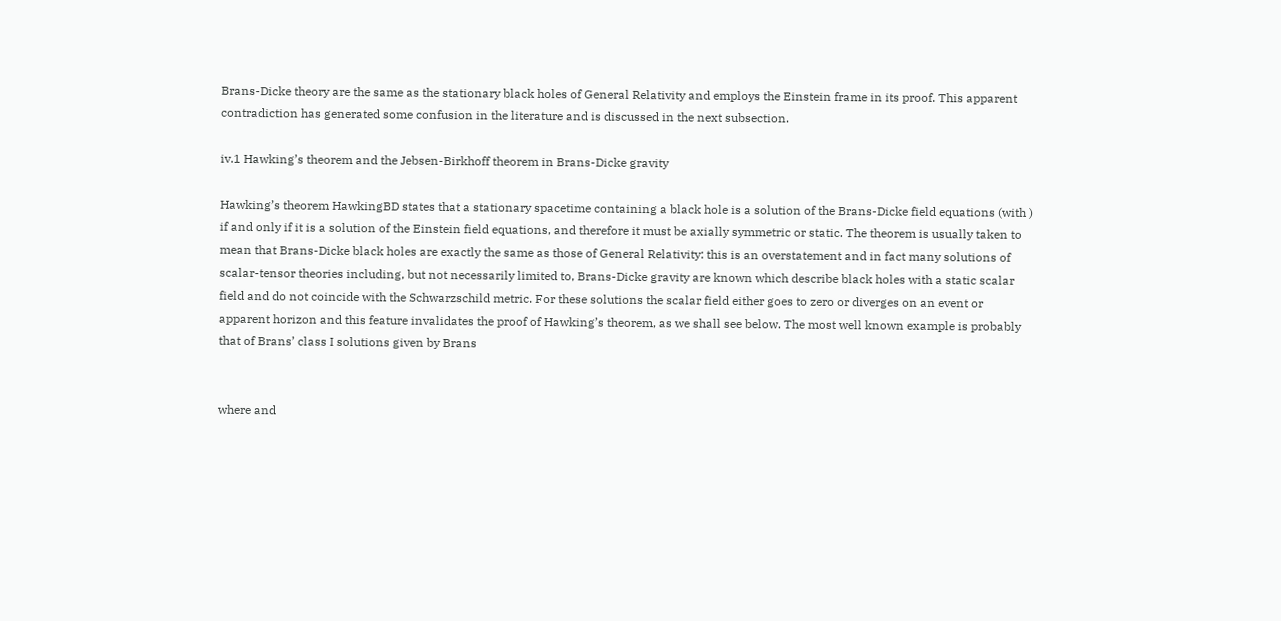Brans-Dicke theory are the same as the stationary black holes of General Relativity and employs the Einstein frame in its proof. This apparent contradiction has generated some confusion in the literature and is discussed in the next subsection.

iv.1 Hawking’s theorem and the Jebsen-Birkhoff theorem in Brans-Dicke gravity

Hawking’s theorem HawkingBD states that a stationary spacetime containing a black hole is a solution of the Brans-Dicke field equations (with ) if and only if it is a solution of the Einstein field equations, and therefore it must be axially symmetric or static. The theorem is usually taken to mean that Brans-Dicke black holes are exactly the same as those of General Relativity: this is an overstatement and in fact many solutions of scalar-tensor theories including, but not necessarily limited to, Brans-Dicke gravity are known which describe black holes with a static scalar field and do not coincide with the Schwarzschild metric. For these solutions the scalar field either goes to zero or diverges on an event or apparent horizon and this feature invalidates the proof of Hawking’s theorem, as we shall see below. The most well known example is probably that of Brans’ class I solutions given by Brans


where and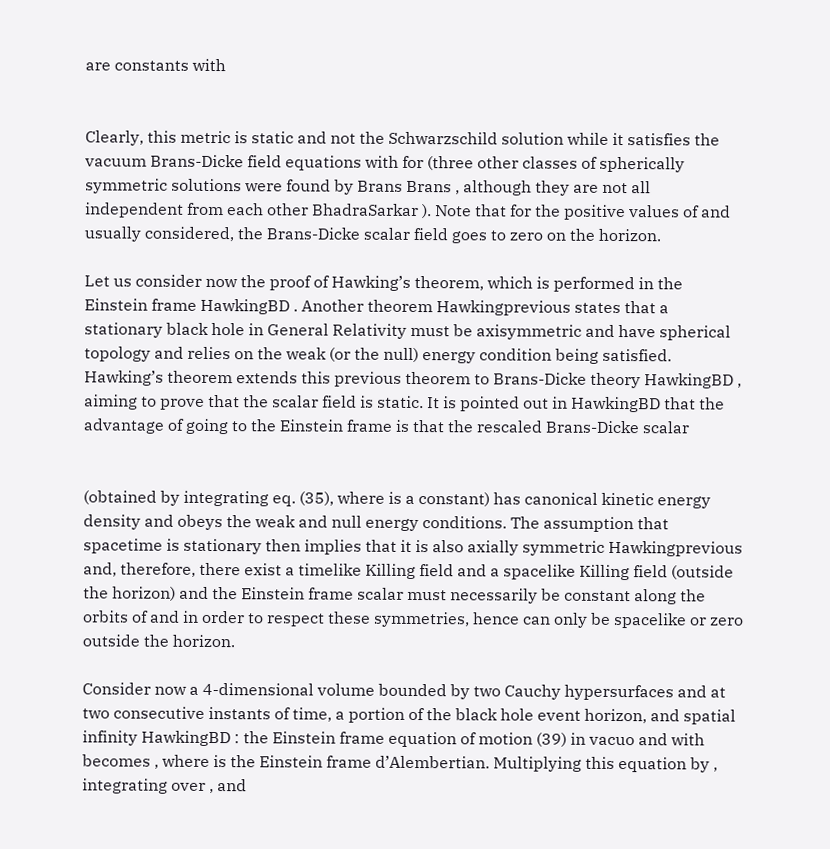are constants with


Clearly, this metric is static and not the Schwarzschild solution while it satisfies the vacuum Brans-Dicke field equations with for (three other classes of spherically symmetric solutions were found by Brans Brans , although they are not all independent from each other BhadraSarkar ). Note that for the positive values of and usually considered, the Brans-Dicke scalar field goes to zero on the horizon.

Let us consider now the proof of Hawking’s theorem, which is performed in the Einstein frame HawkingBD . Another theorem Hawkingprevious states that a stationary black hole in General Relativity must be axisymmetric and have spherical topology and relies on the weak (or the null) energy condition being satisfied. Hawking’s theorem extends this previous theorem to Brans-Dicke theory HawkingBD , aiming to prove that the scalar field is static. It is pointed out in HawkingBD that the advantage of going to the Einstein frame is that the rescaled Brans-Dicke scalar


(obtained by integrating eq. (35), where is a constant) has canonical kinetic energy density and obeys the weak and null energy conditions. The assumption that spacetime is stationary then implies that it is also axially symmetric Hawkingprevious and, therefore, there exist a timelike Killing field and a spacelike Killing field (outside the horizon) and the Einstein frame scalar must necessarily be constant along the orbits of and in order to respect these symmetries, hence can only be spacelike or zero outside the horizon.

Consider now a 4-dimensional volume bounded by two Cauchy hypersurfaces and at two consecutive instants of time, a portion of the black hole event horizon, and spatial infinity HawkingBD : the Einstein frame equation of motion (39) in vacuo and with becomes , where is the Einstein frame d’Alembertian. Multiplying this equation by , integrating over , and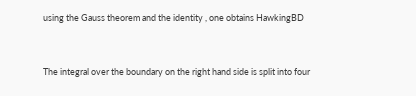using the Gauss theorem and the identity , one obtains HawkingBD


The integral over the boundary on the right hand side is split into four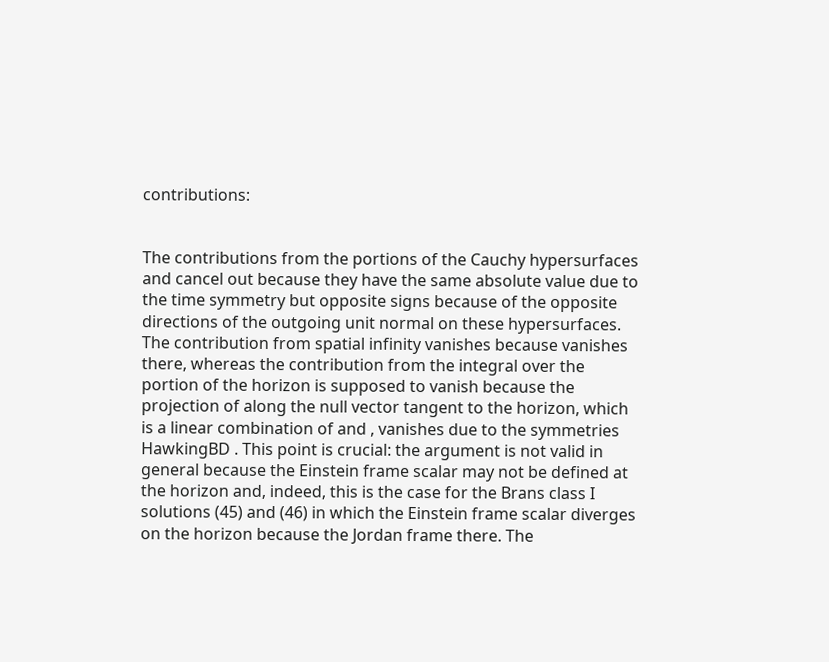contributions:


The contributions from the portions of the Cauchy hypersurfaces and cancel out because they have the same absolute value due to the time symmetry but opposite signs because of the opposite directions of the outgoing unit normal on these hypersurfaces. The contribution from spatial infinity vanishes because vanishes there, whereas the contribution from the integral over the portion of the horizon is supposed to vanish because the projection of along the null vector tangent to the horizon, which is a linear combination of and , vanishes due to the symmetries HawkingBD . This point is crucial: the argument is not valid in general because the Einstein frame scalar may not be defined at the horizon and, indeed, this is the case for the Brans class I solutions (45) and (46) in which the Einstein frame scalar diverges on the horizon because the Jordan frame there. The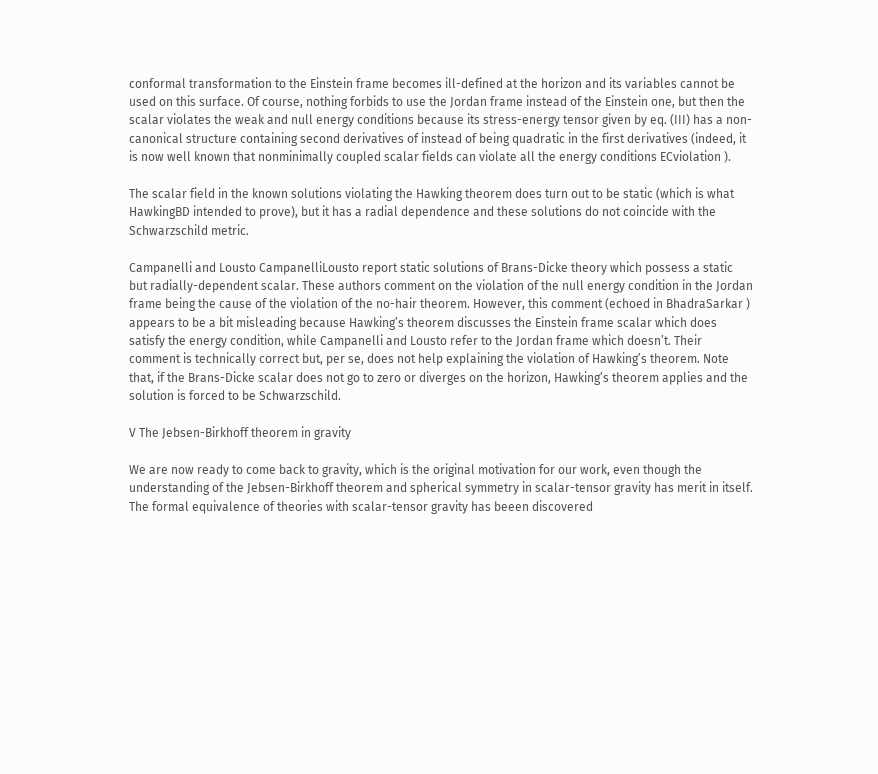conformal transformation to the Einstein frame becomes ill-defined at the horizon and its variables cannot be used on this surface. Of course, nothing forbids to use the Jordan frame instead of the Einstein one, but then the scalar violates the weak and null energy conditions because its stress-energy tensor given by eq. (III) has a non-canonical structure containing second derivatives of instead of being quadratic in the first derivatives (indeed, it is now well known that nonminimally coupled scalar fields can violate all the energy conditions ECviolation ).

The scalar field in the known solutions violating the Hawking theorem does turn out to be static (which is what HawkingBD intended to prove), but it has a radial dependence and these solutions do not coincide with the Schwarzschild metric.

Campanelli and Lousto CampanelliLousto report static solutions of Brans-Dicke theory which possess a static but radially-dependent scalar. These authors comment on the violation of the null energy condition in the Jordan frame being the cause of the violation of the no-hair theorem. However, this comment (echoed in BhadraSarkar ) appears to be a bit misleading because Hawking’s theorem discusses the Einstein frame scalar which does satisfy the energy condition, while Campanelli and Lousto refer to the Jordan frame which doesn’t. Their comment is technically correct but, per se, does not help explaining the violation of Hawking’s theorem. Note that, if the Brans-Dicke scalar does not go to zero or diverges on the horizon, Hawking’s theorem applies and the solution is forced to be Schwarzschild.

V The Jebsen-Birkhoff theorem in gravity

We are now ready to come back to gravity, which is the original motivation for our work, even though the understanding of the Jebsen-Birkhoff theorem and spherical symmetry in scalar-tensor gravity has merit in itself. The formal equivalence of theories with scalar-tensor gravity has beeen discovered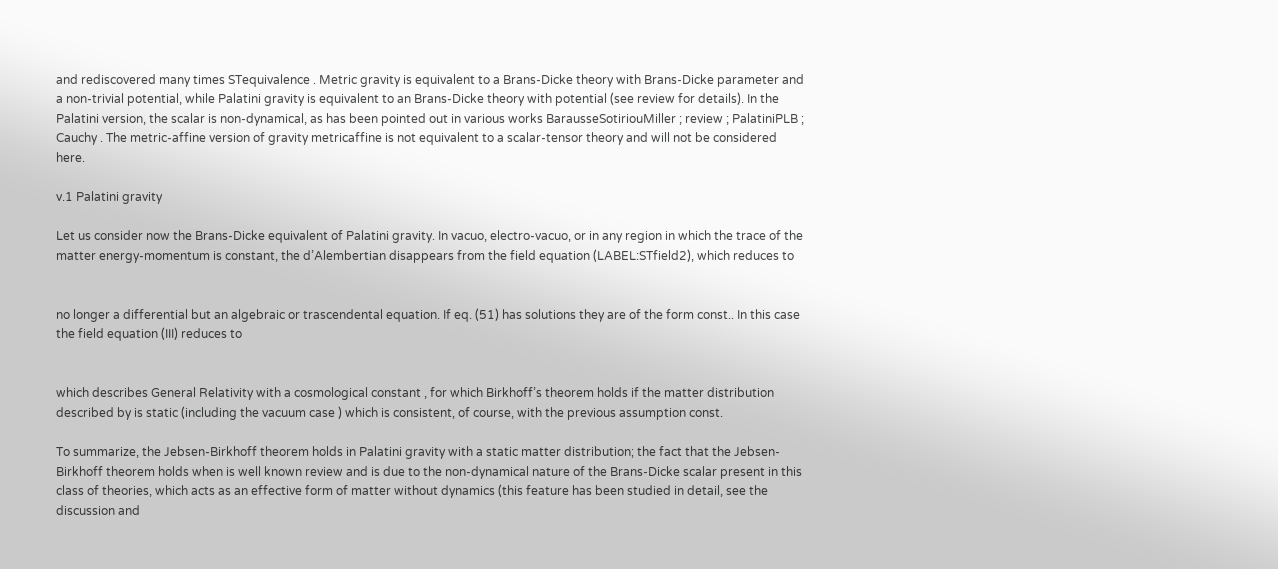and rediscovered many times STequivalence . Metric gravity is equivalent to a Brans-Dicke theory with Brans-Dicke parameter and a non-trivial potential, while Palatini gravity is equivalent to an Brans-Dicke theory with potential (see review for details). In the Palatini version, the scalar is non-dynamical, as has been pointed out in various works BarausseSotiriouMiller ; review ; PalatiniPLB ; Cauchy . The metric-affine version of gravity metricaffine is not equivalent to a scalar-tensor theory and will not be considered here.

v.1 Palatini gravity

Let us consider now the Brans-Dicke equivalent of Palatini gravity. In vacuo, electro-vacuo, or in any region in which the trace of the matter energy-momentum is constant, the d’Alembertian disappears from the field equation (LABEL:STfield2), which reduces to


no longer a differential but an algebraic or trascendental equation. If eq. (51) has solutions they are of the form const.. In this case the field equation (III) reduces to


which describes General Relativity with a cosmological constant , for which Birkhoff’s theorem holds if the matter distribution described by is static (including the vacuum case ) which is consistent, of course, with the previous assumption const.

To summarize, the Jebsen-Birkhoff theorem holds in Palatini gravity with a static matter distribution; the fact that the Jebsen-Birkhoff theorem holds when is well known review and is due to the non-dynamical nature of the Brans-Dicke scalar present in this class of theories, which acts as an effective form of matter without dynamics (this feature has been studied in detail, see the discussion and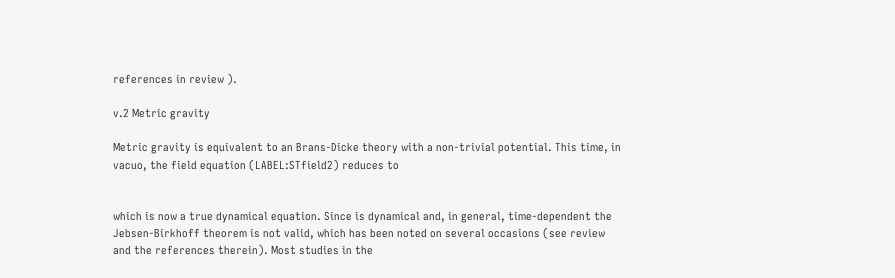references in review ).

v.2 Metric gravity

Metric gravity is equivalent to an Brans-Dicke theory with a non-trivial potential. This time, in vacuo, the field equation (LABEL:STfield2) reduces to


which is now a true dynamical equation. Since is dynamical and, in general, time-dependent the Jebsen-Birkhoff theorem is not valid, which has been noted on several occasions (see review and the references therein). Most studies in the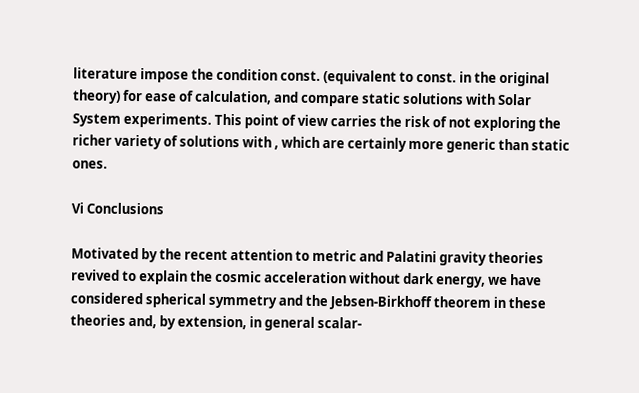literature impose the condition const. (equivalent to const. in the original theory) for ease of calculation, and compare static solutions with Solar System experiments. This point of view carries the risk of not exploring the richer variety of solutions with , which are certainly more generic than static ones.

Vi Conclusions

Motivated by the recent attention to metric and Palatini gravity theories revived to explain the cosmic acceleration without dark energy, we have considered spherical symmetry and the Jebsen-Birkhoff theorem in these theories and, by extension, in general scalar-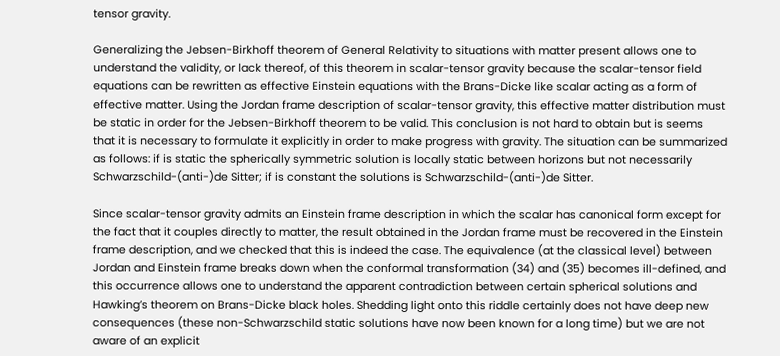tensor gravity.

Generalizing the Jebsen-Birkhoff theorem of General Relativity to situations with matter present allows one to understand the validity, or lack thereof, of this theorem in scalar-tensor gravity because the scalar-tensor field equations can be rewritten as effective Einstein equations with the Brans-Dicke like scalar acting as a form of effective matter. Using the Jordan frame description of scalar-tensor gravity, this effective matter distribution must be static in order for the Jebsen-Birkhoff theorem to be valid. This conclusion is not hard to obtain but is seems that it is necessary to formulate it explicitly in order to make progress with gravity. The situation can be summarized as follows: if is static the spherically symmetric solution is locally static between horizons but not necessarily Schwarzschild-(anti-)de Sitter; if is constant the solutions is Schwarzschild-(anti-)de Sitter.

Since scalar-tensor gravity admits an Einstein frame description in which the scalar has canonical form except for the fact that it couples directly to matter, the result obtained in the Jordan frame must be recovered in the Einstein frame description, and we checked that this is indeed the case. The equivalence (at the classical level) between Jordan and Einstein frame breaks down when the conformal transformation (34) and (35) becomes ill-defined, and this occurrence allows one to understand the apparent contradiction between certain spherical solutions and Hawking’s theorem on Brans-Dicke black holes. Shedding light onto this riddle certainly does not have deep new consequences (these non-Schwarzschild static solutions have now been known for a long time) but we are not aware of an explicit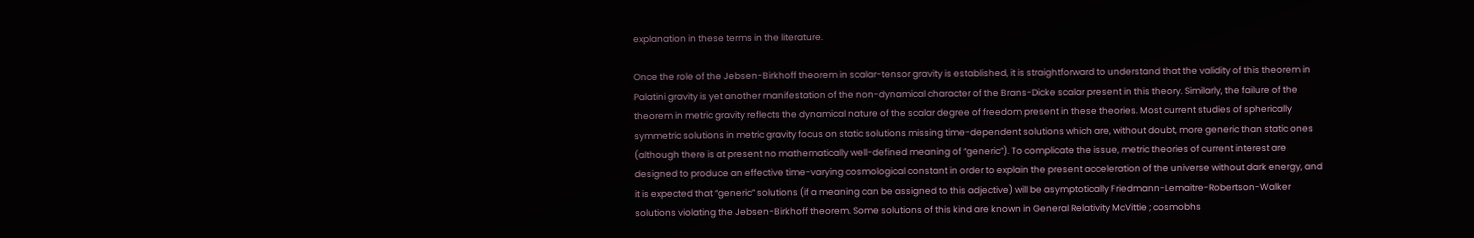explanation in these terms in the literature.

Once the role of the Jebsen-Birkhoff theorem in scalar-tensor gravity is established, it is straightforward to understand that the validity of this theorem in Palatini gravity is yet another manifestation of the non-dynamical character of the Brans-Dicke scalar present in this theory. Similarly, the failure of the theorem in metric gravity reflects the dynamical nature of the scalar degree of freedom present in these theories. Most current studies of spherically symmetric solutions in metric gravity focus on static solutions missing time-dependent solutions which are, without doubt, more generic than static ones (although there is at present no mathematically well-defined meaning of “generic”). To complicate the issue, metric theories of current interest are designed to produce an effective time-varying cosmological constant in order to explain the present acceleration of the universe without dark energy, and it is expected that “generic” solutions (if a meaning can be assigned to this adjective) will be asymptotically Friedmann-Lemaitre-Robertson-Walker solutions violating the Jebsen-Birkhoff theorem. Some solutions of this kind are known in General Relativity McVittie ; cosmobhs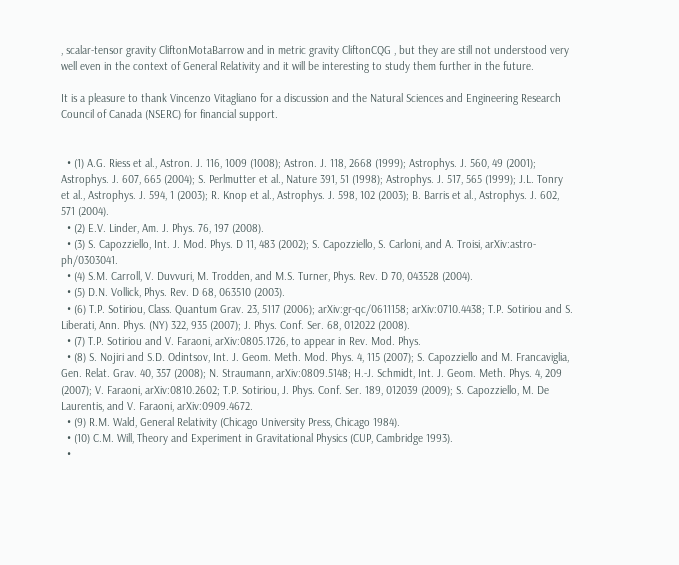, scalar-tensor gravity CliftonMotaBarrow and in metric gravity CliftonCQG , but they are still not understood very well even in the context of General Relativity and it will be interesting to study them further in the future.

It is a pleasure to thank Vincenzo Vitagliano for a discussion and the Natural Sciences and Engineering Research Council of Canada (NSERC) for financial support.


  • (1) A.G. Riess et al., Astron. J. 116, 1009 (1008); Astron. J. 118, 2668 (1999); Astrophys. J. 560, 49 (2001); Astrophys. J. 607, 665 (2004); S. Perlmutter et al., Nature 391, 51 (1998); Astrophys. J. 517, 565 (1999); J.L. Tonry et al., Astrophys. J. 594, 1 (2003); R. Knop et al., Astrophys. J. 598, 102 (2003); B. Barris et al., Astrophys. J. 602, 571 (2004).
  • (2) E.V. Linder, Am. J. Phys. 76, 197 (2008).
  • (3) S. Capozziello, Int. J. Mod. Phys. D 11, 483 (2002); S. Capozziello, S. Carloni, and A. Troisi, arXiv:astro-ph/0303041.
  • (4) S.M. Carroll, V. Duvvuri, M. Trodden, and M.S. Turner, Phys. Rev. D 70, 043528 (2004).
  • (5) D.N. Vollick, Phys. Rev. D 68, 063510 (2003).
  • (6) T.P. Sotiriou, Class. Quantum Grav. 23, 5117 (2006); arXiv:gr-qc/0611158; arXiv:0710.4438; T.P. Sotiriou and S. Liberati, Ann. Phys. (NY) 322, 935 (2007); J. Phys. Conf. Ser. 68, 012022 (2008).
  • (7) T.P. Sotiriou and V. Faraoni, arXiv:0805.1726, to appear in Rev. Mod. Phys.
  • (8) S. Nojiri and S.D. Odintsov, Int. J. Geom. Meth. Mod. Phys. 4, 115 (2007); S. Capozziello and M. Francaviglia, Gen. Relat. Grav. 40, 357 (2008); N. Straumann, arXiv:0809.5148; H.-J. Schmidt, Int. J. Geom. Meth. Phys. 4, 209 (2007); V. Faraoni, arXiv:0810.2602; T.P. Sotiriou, J. Phys. Conf. Ser. 189, 012039 (2009); S. Capozziello, M. De Laurentis, and V. Faraoni, arXiv:0909.4672.
  • (9) R.M. Wald, General Relativity (Chicago University Press, Chicago 1984).
  • (10) C.M. Will, Theory and Experiment in Gravitational Physics (CUP, Cambridge 1993).
  •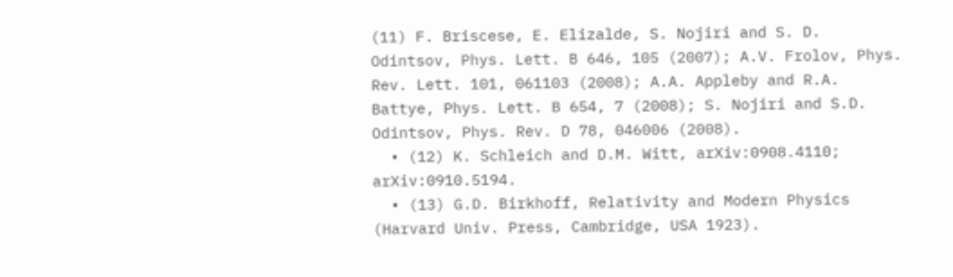(11) F. Briscese, E. Elizalde, S. Nojiri and S. D. Odintsov, Phys. Lett. B 646, 105 (2007); A.V. Frolov, Phys. Rev. Lett. 101, 061103 (2008); A.A. Appleby and R.A. Battye, Phys. Lett. B 654, 7 (2008); S. Nojiri and S.D. Odintsov, Phys. Rev. D 78, 046006 (2008).
  • (12) K. Schleich and D.M. Witt, arXiv:0908.4110; arXiv:0910.5194.
  • (13) G.D. Birkhoff, Relativity and Modern Physics (Harvard Univ. Press, Cambridge, USA 1923).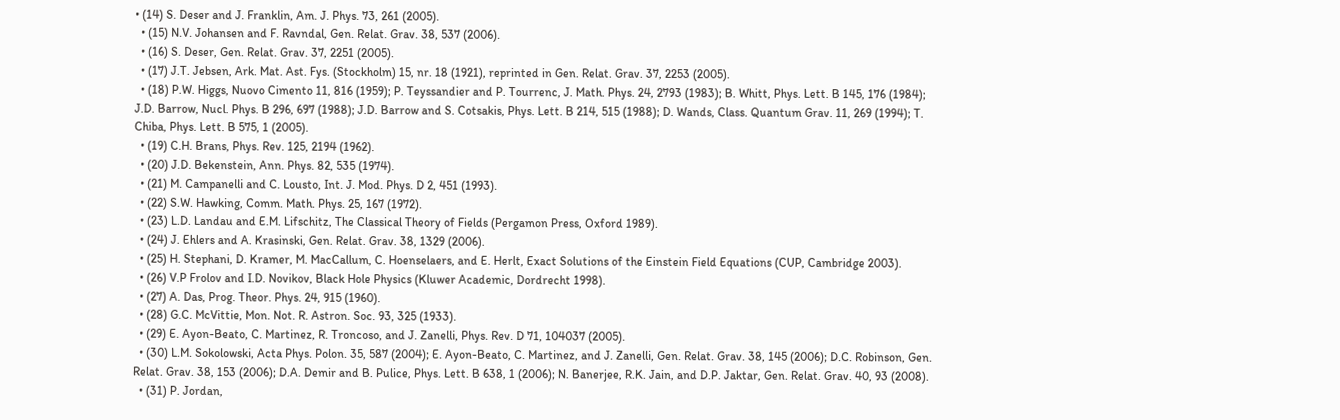• (14) S. Deser and J. Franklin, Am. J. Phys. 73, 261 (2005).
  • (15) N.V. Johansen and F. Ravndal, Gen. Relat. Grav. 38, 537 (2006).
  • (16) S. Deser, Gen. Relat. Grav. 37, 2251 (2005).
  • (17) J.T. Jebsen, Ark. Mat. Ast. Fys. (Stockholm) 15, nr. 18 (1921), reprinted in Gen. Relat. Grav. 37, 2253 (2005).
  • (18) P.W. Higgs, Nuovo Cimento 11, 816 (1959); P. Teyssandier and P. Tourrenc, J. Math. Phys. 24, 2793 (1983); B. Whitt, Phys. Lett. B 145, 176 (1984); J.D. Barrow, Nucl. Phys. B 296, 697 (1988); J.D. Barrow and S. Cotsakis, Phys. Lett. B 214, 515 (1988); D. Wands, Class. Quantum Grav. 11, 269 (1994); T. Chiba, Phys. Lett. B 575, 1 (2005).
  • (19) C.H. Brans, Phys. Rev. 125, 2194 (1962).
  • (20) J.D. Bekenstein, Ann. Phys. 82, 535 (1974).
  • (21) M. Campanelli and C. Lousto, Int. J. Mod. Phys. D 2, 451 (1993).
  • (22) S.W. Hawking, Comm. Math. Phys. 25, 167 (1972).
  • (23) L.D. Landau and E.M. Lifschitz, The Classical Theory of Fields (Pergamon Press, Oxford 1989).
  • (24) J. Ehlers and A. Krasinski, Gen. Relat. Grav. 38, 1329 (2006).
  • (25) H. Stephani, D. Kramer, M. MacCallum, C. Hoenselaers, and E. Herlt, Exact Solutions of the Einstein Field Equations (CUP, Cambridge 2003).
  • (26) V.P Frolov and I.D. Novikov, Black Hole Physics (Kluwer Academic, Dordrecht 1998).
  • (27) A. Das, Prog. Theor. Phys. 24, 915 (1960).
  • (28) G.C. McVittie, Mon. Not. R. Astron. Soc. 93, 325 (1933).
  • (29) E. Ayon-Beato, C. Martinez, R. Troncoso, and J. Zanelli, Phys. Rev. D 71, 104037 (2005).
  • (30) L.M. Sokolowski, Acta Phys. Polon. 35, 587 (2004); E. Ayon-Beato, C. Martinez, and J. Zanelli, Gen. Relat. Grav. 38, 145 (2006); D.C. Robinson, Gen. Relat. Grav. 38, 153 (2006); D.A. Demir and B. Pulice, Phys. Lett. B 638, 1 (2006); N. Banerjee, R.K. Jain, and D.P. Jaktar, Gen. Relat. Grav. 40, 93 (2008).
  • (31) P. Jordan,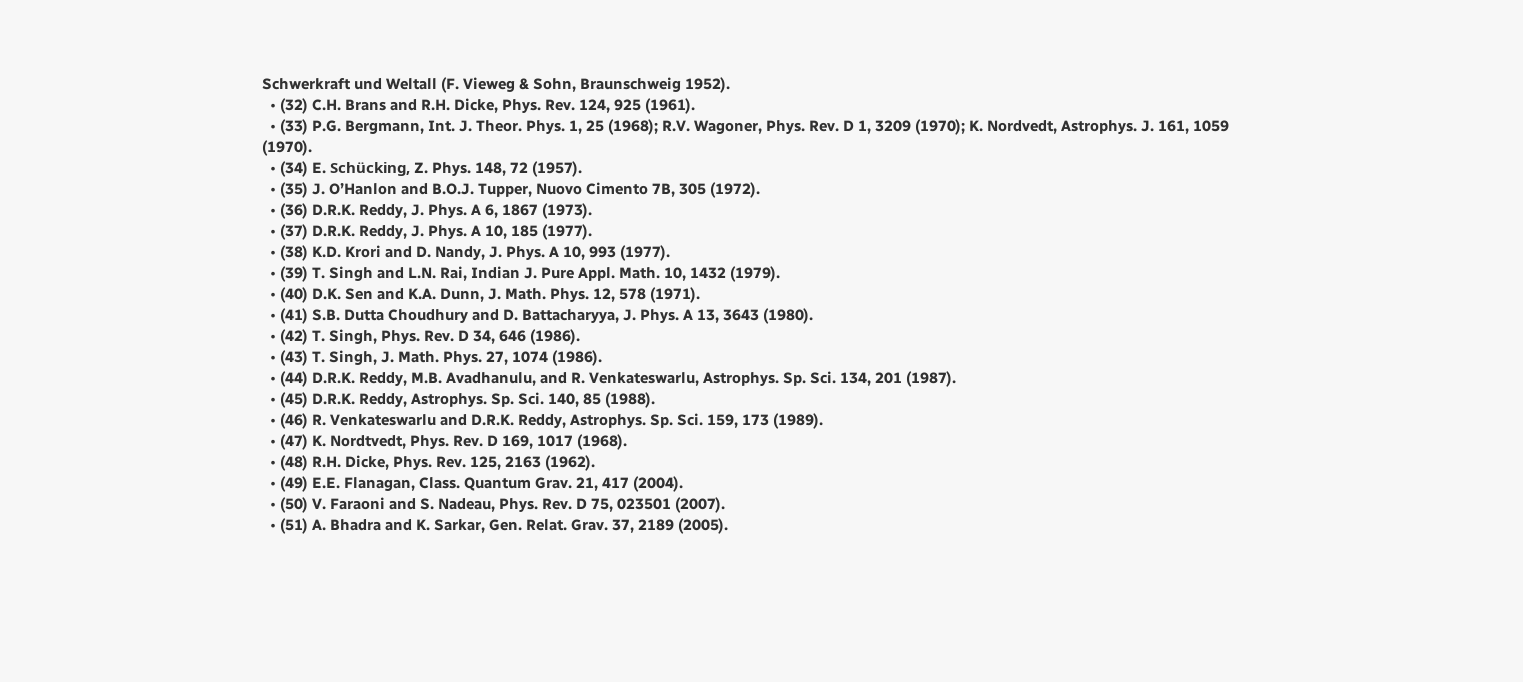Schwerkraft und Weltall (F. Vieweg & Sohn, Braunschweig 1952).
  • (32) C.H. Brans and R.H. Dicke, Phys. Rev. 124, 925 (1961).
  • (33) P.G. Bergmann, Int. J. Theor. Phys. 1, 25 (1968); R.V. Wagoner, Phys. Rev. D 1, 3209 (1970); K. Nordvedt, Astrophys. J. 161, 1059 (1970).
  • (34) E. Schücking, Z. Phys. 148, 72 (1957).
  • (35) J. O’Hanlon and B.O.J. Tupper, Nuovo Cimento 7B, 305 (1972).
  • (36) D.R.K. Reddy, J. Phys. A 6, 1867 (1973).
  • (37) D.R.K. Reddy, J. Phys. A 10, 185 (1977).
  • (38) K.D. Krori and D. Nandy, J. Phys. A 10, 993 (1977).
  • (39) T. Singh and L.N. Rai, Indian J. Pure Appl. Math. 10, 1432 (1979).
  • (40) D.K. Sen and K.A. Dunn, J. Math. Phys. 12, 578 (1971).
  • (41) S.B. Dutta Choudhury and D. Battacharyya, J. Phys. A 13, 3643 (1980).
  • (42) T. Singh, Phys. Rev. D 34, 646 (1986).
  • (43) T. Singh, J. Math. Phys. 27, 1074 (1986).
  • (44) D.R.K. Reddy, M.B. Avadhanulu, and R. Venkateswarlu, Astrophys. Sp. Sci. 134, 201 (1987).
  • (45) D.R.K. Reddy, Astrophys. Sp. Sci. 140, 85 (1988).
  • (46) R. Venkateswarlu and D.R.K. Reddy, Astrophys. Sp. Sci. 159, 173 (1989).
  • (47) K. Nordtvedt, Phys. Rev. D 169, 1017 (1968).
  • (48) R.H. Dicke, Phys. Rev. 125, 2163 (1962).
  • (49) E.E. Flanagan, Class. Quantum Grav. 21, 417 (2004).
  • (50) V. Faraoni and S. Nadeau, Phys. Rev. D 75, 023501 (2007).
  • (51) A. Bhadra and K. Sarkar, Gen. Relat. Grav. 37, 2189 (2005).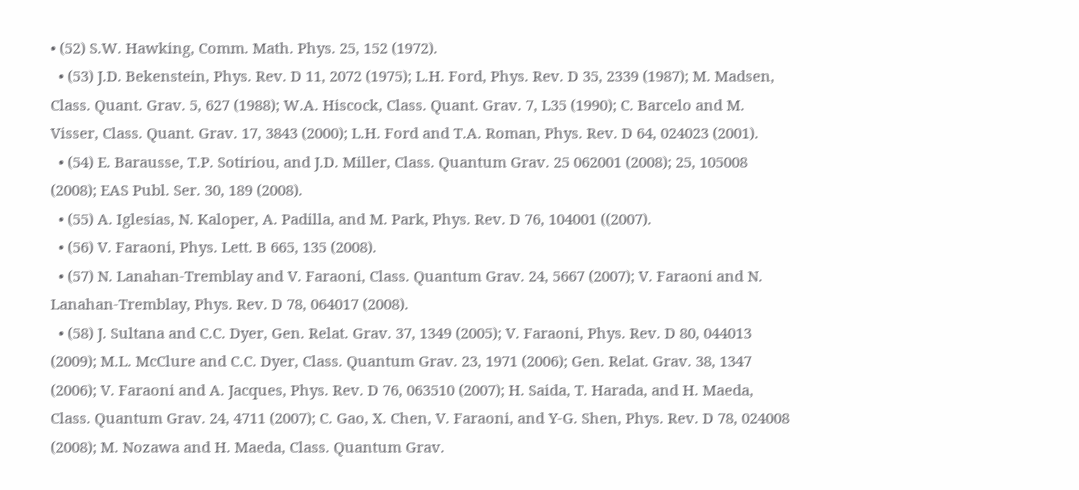• (52) S.W. Hawking, Comm. Math. Phys. 25, 152 (1972).
  • (53) J.D. Bekenstein, Phys. Rev. D 11, 2072 (1975); L.H. Ford, Phys. Rev. D 35, 2339 (1987); M. Madsen, Class. Quant. Grav. 5, 627 (1988); W.A. Hiscock, Class. Quant. Grav. 7, L35 (1990); C. Barcelo and M. Visser, Class. Quant. Grav. 17, 3843 (2000); L.H. Ford and T.A. Roman, Phys. Rev. D 64, 024023 (2001).
  • (54) E. Barausse, T.P. Sotiriou, and J.D. Miller, Class. Quantum Grav. 25 062001 (2008); 25, 105008 (2008); EAS Publ. Ser. 30, 189 (2008).
  • (55) A. Iglesias, N. Kaloper, A. Padilla, and M. Park, Phys. Rev. D 76, 104001 ((2007).
  • (56) V. Faraoni, Phys. Lett. B 665, 135 (2008).
  • (57) N. Lanahan-Tremblay and V. Faraoni, Class. Quantum Grav. 24, 5667 (2007); V. Faraoni and N. Lanahan-Tremblay, Phys. Rev. D 78, 064017 (2008).
  • (58) J. Sultana and C.C. Dyer, Gen. Relat. Grav. 37, 1349 (2005); V. Faraoni, Phys. Rev. D 80, 044013 (2009); M.L. McClure and C.C. Dyer, Class. Quantum Grav. 23, 1971 (2006); Gen. Relat. Grav. 38, 1347 (2006); V. Faraoni and A. Jacques, Phys. Rev. D 76, 063510 (2007); H. Saida, T. Harada, and H. Maeda, Class. Quantum Grav. 24, 4711 (2007); C. Gao, X. Chen, V. Faraoni, and Y-G. Shen, Phys. Rev. D 78, 024008 (2008); M. Nozawa and H. Maeda, Class. Quantum Grav.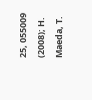25, 055009 (2008); H. Maeda, T.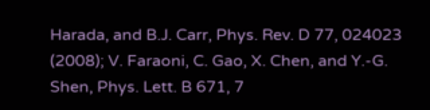Harada, and B.J. Carr, Phys. Rev. D 77, 024023 (2008); V. Faraoni, C. Gao, X. Chen, and Y.-G. Shen, Phys. Lett. B 671, 7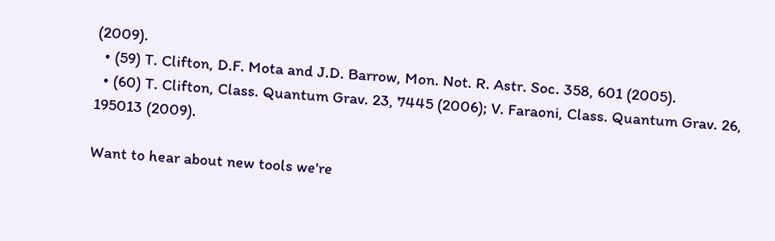(2009).
  • (59) T. Clifton, D.F. Mota and J.D. Barrow, Mon. Not. R. Astr. Soc. 358, 601 (2005).
  • (60) T. Clifton, Class. Quantum Grav. 23, 7445 (2006); V. Faraoni, Class. Quantum Grav. 26, 195013 (2009).

Want to hear about new tools we're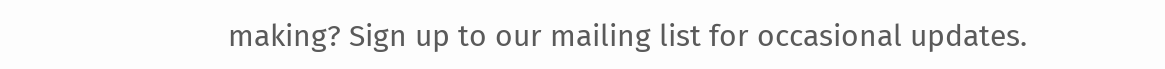making? Sign up to our mailing list for occasional updates.